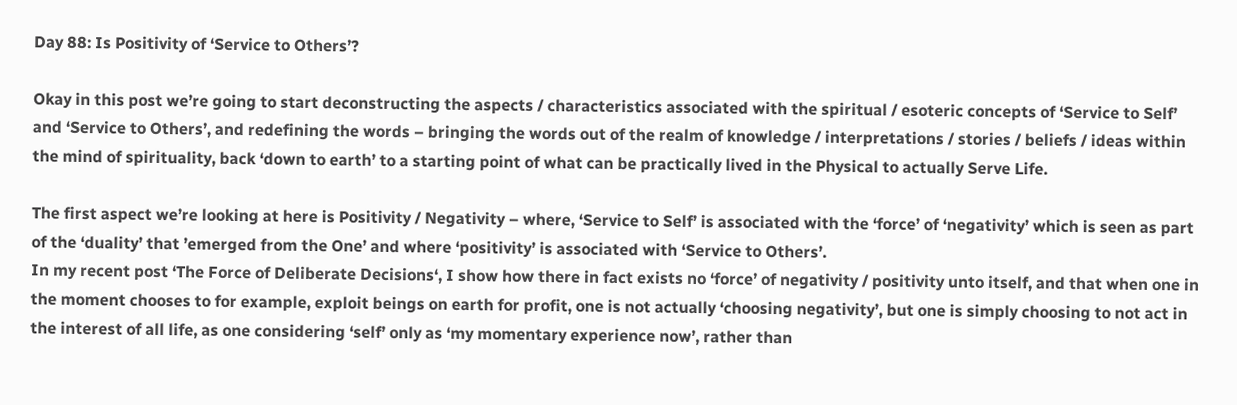Day 88: Is Positivity of ‘Service to Others’?

Okay in this post we’re going to start deconstructing the aspects / characteristics associated with the spiritual / esoteric concepts of ‘Service to Self’ and ‘Service to Others’, and redefining the words – bringing the words out of the realm of knowledge / interpretations / stories / beliefs / ideas within the mind of spirituality, back ‘down to earth’ to a starting point of what can be practically lived in the Physical to actually Serve Life.

The first aspect we’re looking at here is Positivity / Negativity – where, ‘Service to Self’ is associated with the ‘force’ of ‘negativity’ which is seen as part of the ‘duality’ that ’emerged from the One’ and where ‘positivity’ is associated with ‘Service to Others’.
In my recent post ‘The Force of Deliberate Decisions‘, I show how there in fact exists no ‘force’ of negativity / positivity unto itself, and that when one in the moment chooses to for example, exploit beings on earth for profit, one is not actually ‘choosing negativity’, but one is simply choosing to not act in the interest of all life, as one considering ‘self’ only as ‘my momentary experience now’, rather than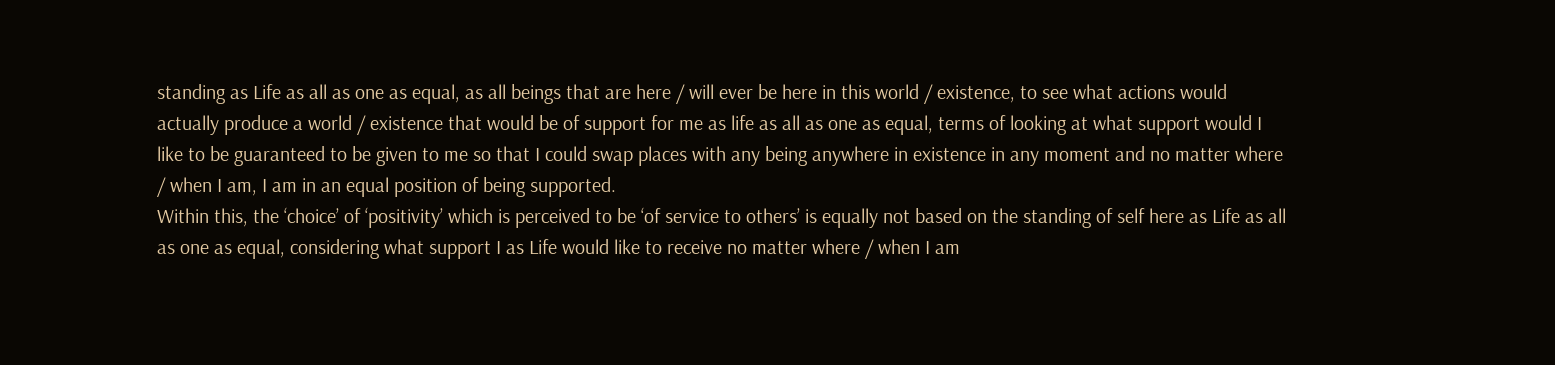standing as Life as all as one as equal, as all beings that are here / will ever be here in this world / existence, to see what actions would actually produce a world / existence that would be of support for me as life as all as one as equal, terms of looking at what support would I like to be guaranteed to be given to me so that I could swap places with any being anywhere in existence in any moment and no matter where / when I am, I am in an equal position of being supported.
Within this, the ‘choice’ of ‘positivity’ which is perceived to be ‘of service to others’ is equally not based on the standing of self here as Life as all as one as equal, considering what support I as Life would like to receive no matter where / when I am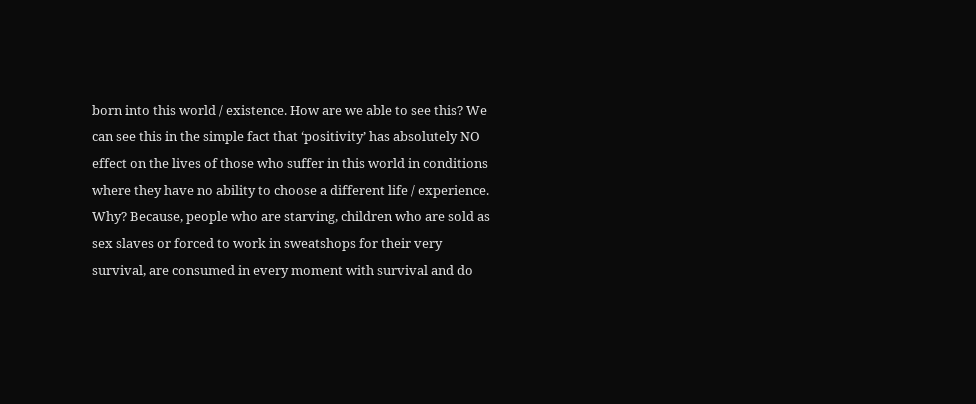born into this world / existence. How are we able to see this? We can see this in the simple fact that ‘positivity’ has absolutely NO effect on the lives of those who suffer in this world in conditions where they have no ability to choose a different life / experience. Why? Because, people who are starving, children who are sold as sex slaves or forced to work in sweatshops for their very survival, are consumed in every moment with survival and do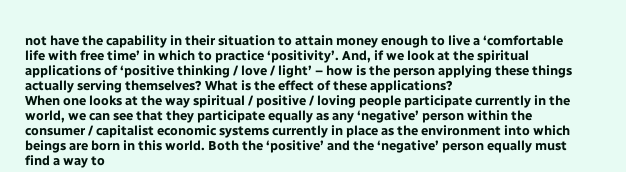not have the capability in their situation to attain money enough to live a ‘comfortable life with free time’ in which to practice ‘positivity’. And, if we look at the spiritual applications of ‘positive thinking / love / light’ – how is the person applying these things actually serving themselves? What is the effect of these applications?
When one looks at the way spiritual / positive / loving people participate currently in the world, we can see that they participate equally as any ‘negative’ person within the consumer / capitalist economic systems currently in place as the environment into which beings are born in this world. Both the ‘positive’ and the ‘negative’ person equally must find a way to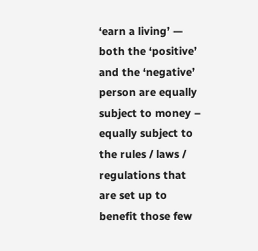‘earn a living’ — both the ‘positive’ and the ‘negative’ person are equally subject to money – equally subject to the rules / laws / regulations that are set up to benefit those few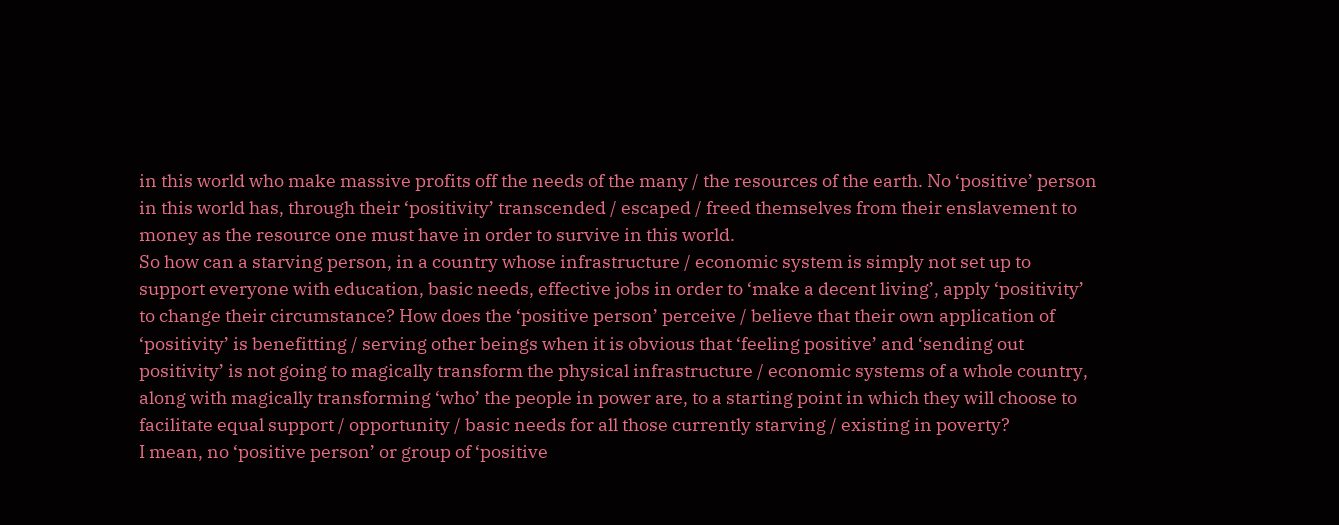in this world who make massive profits off the needs of the many / the resources of the earth. No ‘positive’ person in this world has, through their ‘positivity’ transcended / escaped / freed themselves from their enslavement to money as the resource one must have in order to survive in this world.
So how can a starving person, in a country whose infrastructure / economic system is simply not set up to support everyone with education, basic needs, effective jobs in order to ‘make a decent living’, apply ‘positivity’ to change their circumstance? How does the ‘positive person’ perceive / believe that their own application of ‘positivity’ is benefitting / serving other beings when it is obvious that ‘feeling positive’ and ‘sending out positivity’ is not going to magically transform the physical infrastructure / economic systems of a whole country, along with magically transforming ‘who’ the people in power are, to a starting point in which they will choose to facilitate equal support / opportunity / basic needs for all those currently starving / existing in poverty?
I mean, no ‘positive person’ or group of ‘positive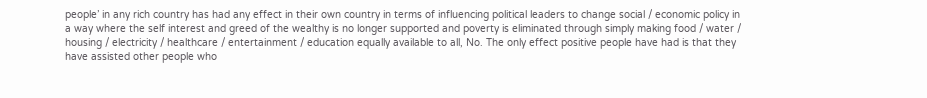people’ in any rich country has had any effect in their own country in terms of influencing political leaders to change social / economic policy in a way where the self interest and greed of the wealthy is no longer supported and poverty is eliminated through simply making food / water / housing / electricity / healthcare / entertainment / education equally available to all, No. The only effect positive people have had is that they have assisted other people who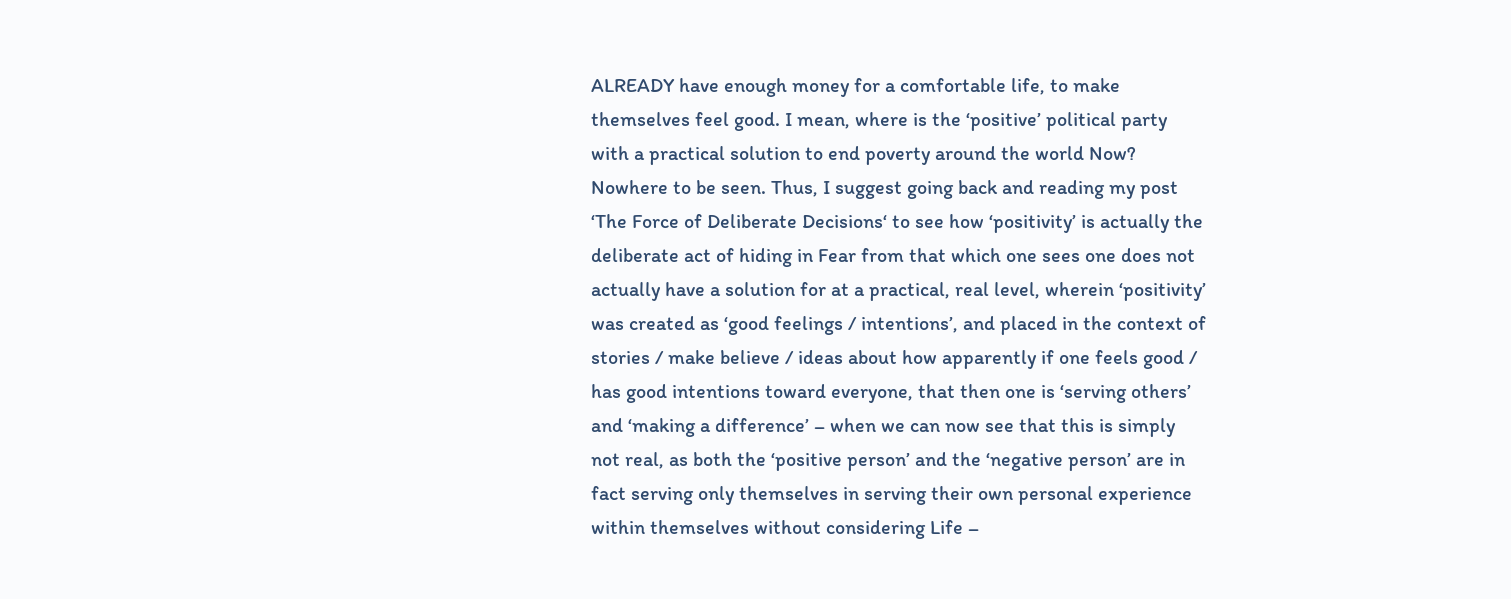ALREADY have enough money for a comfortable life, to make themselves feel good. I mean, where is the ‘positive’ political party with a practical solution to end poverty around the world Now? Nowhere to be seen. Thus, I suggest going back and reading my post ‘The Force of Deliberate Decisions‘ to see how ‘positivity’ is actually the deliberate act of hiding in Fear from that which one sees one does not actually have a solution for at a practical, real level, wherein ‘positivity’ was created as ‘good feelings / intentions’, and placed in the context of stories / make believe / ideas about how apparently if one feels good / has good intentions toward everyone, that then one is ‘serving others’ and ‘making a difference’ – when we can now see that this is simply not real, as both the ‘positive person’ and the ‘negative person’ are in fact serving only themselves in serving their own personal experience within themselves without considering Life –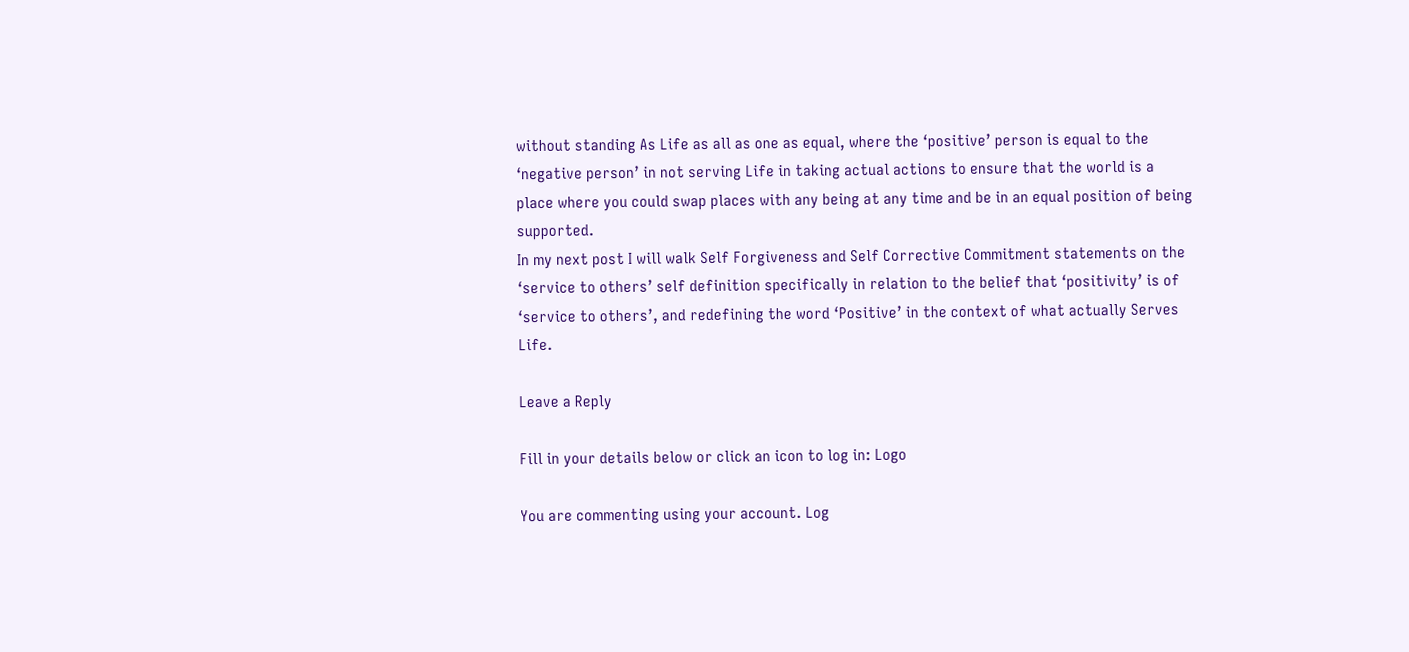without standing As Life as all as one as equal, where the ‘positive’ person is equal to the ‘negative person’ in not serving Life in taking actual actions to ensure that the world is a place where you could swap places with any being at any time and be in an equal position of being supported.
In my next post I will walk Self Forgiveness and Self Corrective Commitment statements on the ‘service to others’ self definition specifically in relation to the belief that ‘positivity’ is of ‘service to others’, and redefining the word ‘Positive’ in the context of what actually Serves Life.

Leave a Reply

Fill in your details below or click an icon to log in: Logo

You are commenting using your account. Log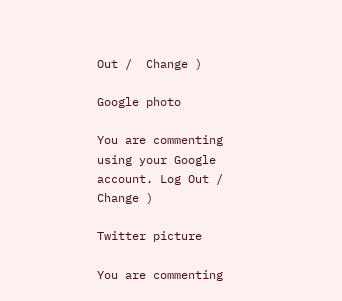Out /  Change )

Google photo

You are commenting using your Google account. Log Out /  Change )

Twitter picture

You are commenting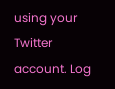using your Twitter account. Log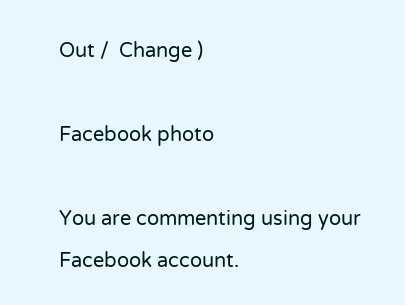Out /  Change )

Facebook photo

You are commenting using your Facebook account.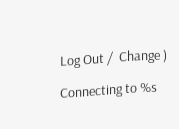Log Out /  Change )

Connecting to %s